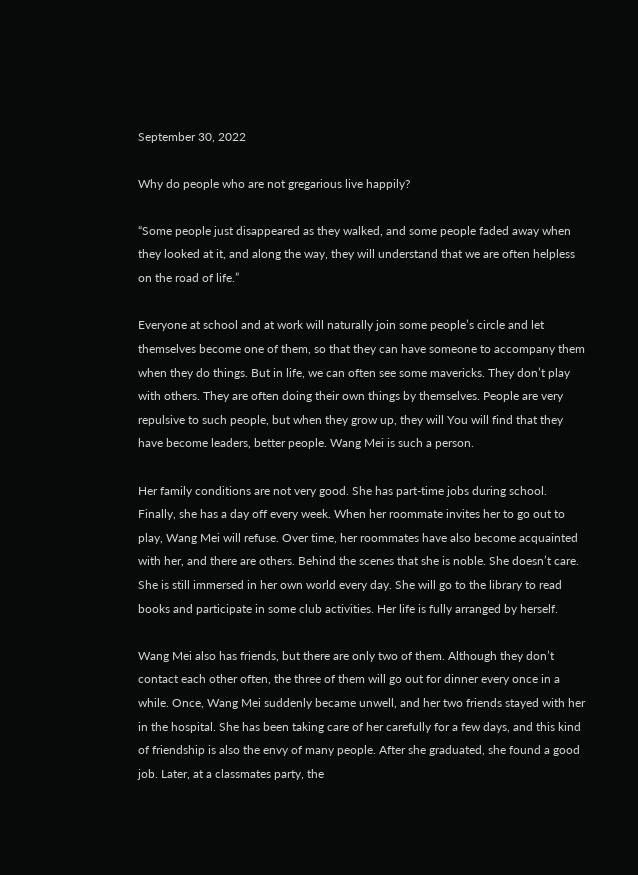September 30, 2022

Why do people who are not gregarious live happily?

“Some people just disappeared as they walked, and some people faded away when they looked at it, and along the way, they will understand that we are often helpless on the road of life.”

Everyone at school and at work will naturally join some people’s circle and let themselves become one of them, so that they can have someone to accompany them when they do things. But in life, we can often see some mavericks. They don’t play with others. They are often doing their own things by themselves. People are very repulsive to such people, but when they grow up, they will You will find that they have become leaders, better people. Wang Mei is such a person.

Her family conditions are not very good. She has part-time jobs during school. Finally, she has a day off every week. When her roommate invites her to go out to play, Wang Mei will refuse. Over time, her roommates have also become acquainted with her, and there are others. Behind the scenes that she is noble. She doesn’t care. She is still immersed in her own world every day. She will go to the library to read books and participate in some club activities. Her life is fully arranged by herself.

Wang Mei also has friends, but there are only two of them. Although they don’t contact each other often, the three of them will go out for dinner every once in a while. Once, Wang Mei suddenly became unwell, and her two friends stayed with her in the hospital. She has been taking care of her carefully for a few days, and this kind of friendship is also the envy of many people. After she graduated, she found a good job. Later, at a classmates party, the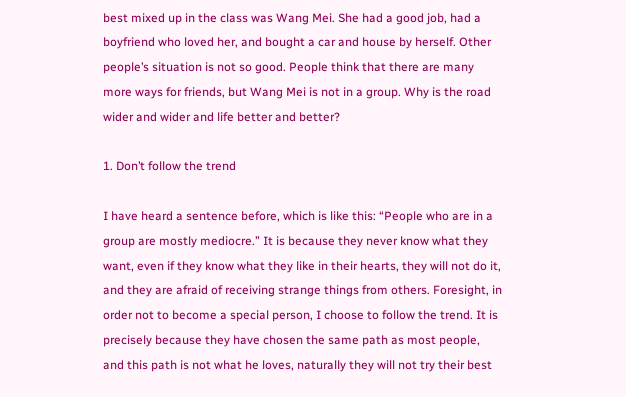best mixed up in the class was Wang Mei. She had a good job, had a boyfriend who loved her, and bought a car and house by herself. Other people’s situation is not so good. People think that there are many more ways for friends, but Wang Mei is not in a group. Why is the road wider and wider and life better and better?

1. Don’t follow the trend

I have heard a sentence before, which is like this: “People who are in a group are mostly mediocre.” It is because they never know what they want, even if they know what they like in their hearts, they will not do it, and they are afraid of receiving strange things from others. Foresight, in order not to become a special person, I choose to follow the trend. It is precisely because they have chosen the same path as most people, and this path is not what he loves, naturally they will not try their best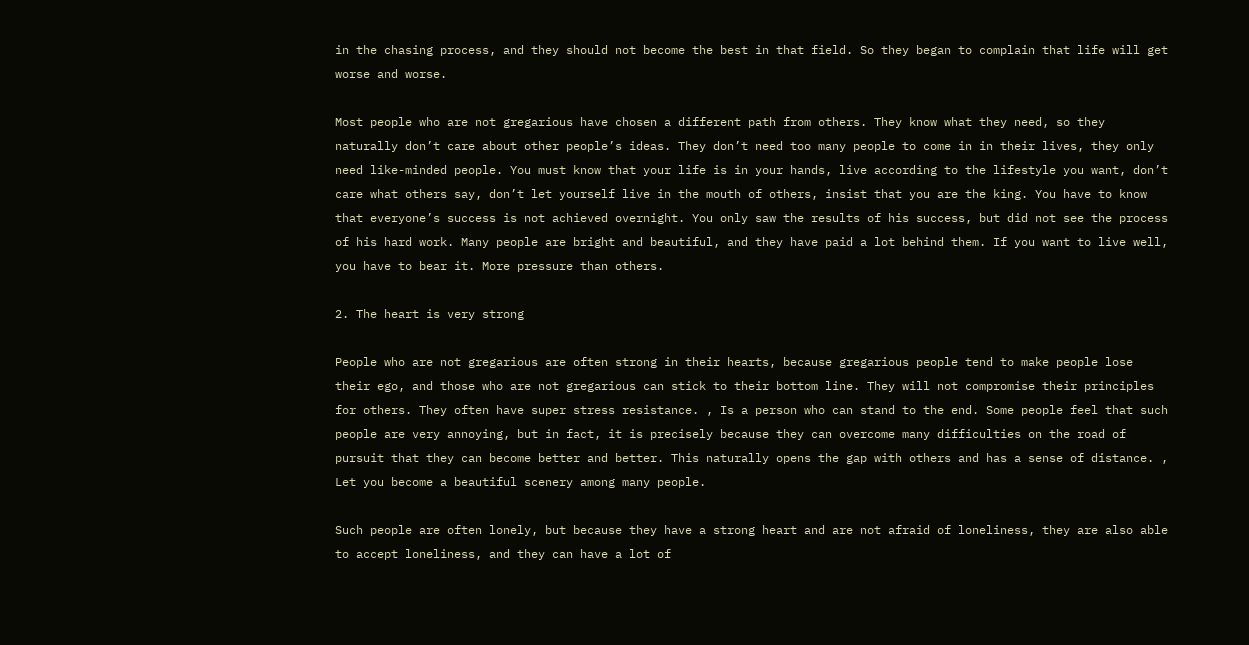in the chasing process, and they should not become the best in that field. So they began to complain that life will get worse and worse.

Most people who are not gregarious have chosen a different path from others. They know what they need, so they naturally don’t care about other people’s ideas. They don’t need too many people to come in in their lives, they only need like-minded people. You must know that your life is in your hands, live according to the lifestyle you want, don’t care what others say, don’t let yourself live in the mouth of others, insist that you are the king. You have to know that everyone’s success is not achieved overnight. You only saw the results of his success, but did not see the process of his hard work. Many people are bright and beautiful, and they have paid a lot behind them. If you want to live well, you have to bear it. More pressure than others.

2. The heart is very strong

People who are not gregarious are often strong in their hearts, because gregarious people tend to make people lose their ego, and those who are not gregarious can stick to their bottom line. They will not compromise their principles for others. They often have super stress resistance. , Is a person who can stand to the end. Some people feel that such people are very annoying, but in fact, it is precisely because they can overcome many difficulties on the road of pursuit that they can become better and better. This naturally opens the gap with others and has a sense of distance. , Let you become a beautiful scenery among many people.

Such people are often lonely, but because they have a strong heart and are not afraid of loneliness, they are also able to accept loneliness, and they can have a lot of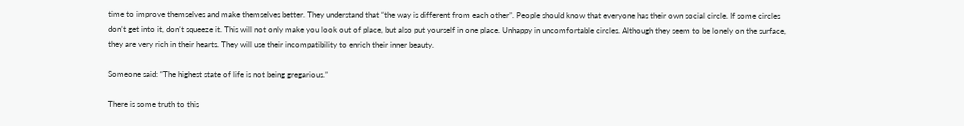time to improve themselves and make themselves better. They understand that “the way is different from each other”. People should know that everyone has their own social circle. If some circles don’t get into it, don’t squeeze it. This will not only make you look out of place, but also put yourself in one place. Unhappy in uncomfortable circles. Although they seem to be lonely on the surface, they are very rich in their hearts. They will use their incompatibility to enrich their inner beauty.

Someone said: “The highest state of life is not being gregarious.”

There is some truth to this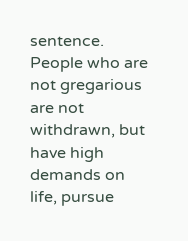sentence. People who are not gregarious are not withdrawn, but have high demands on life, pursue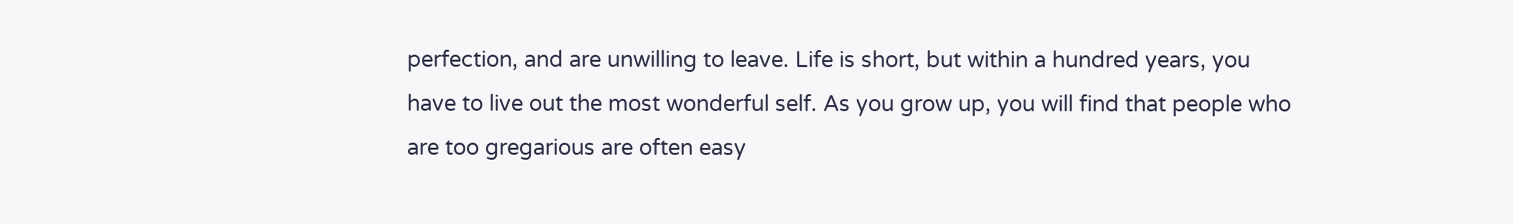perfection, and are unwilling to leave. Life is short, but within a hundred years, you have to live out the most wonderful self. As you grow up, you will find that people who are too gregarious are often easy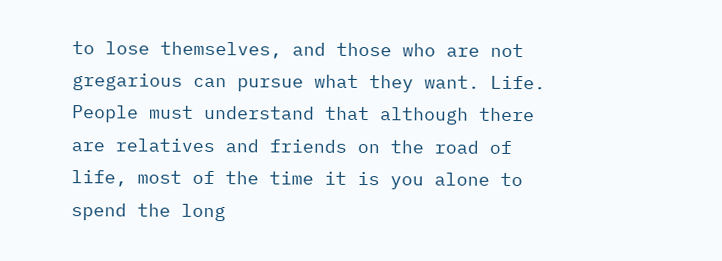to lose themselves, and those who are not gregarious can pursue what they want. Life. People must understand that although there are relatives and friends on the road of life, most of the time it is you alone to spend the long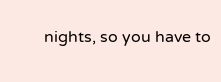nights, so you have to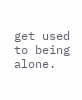get used to being alone.